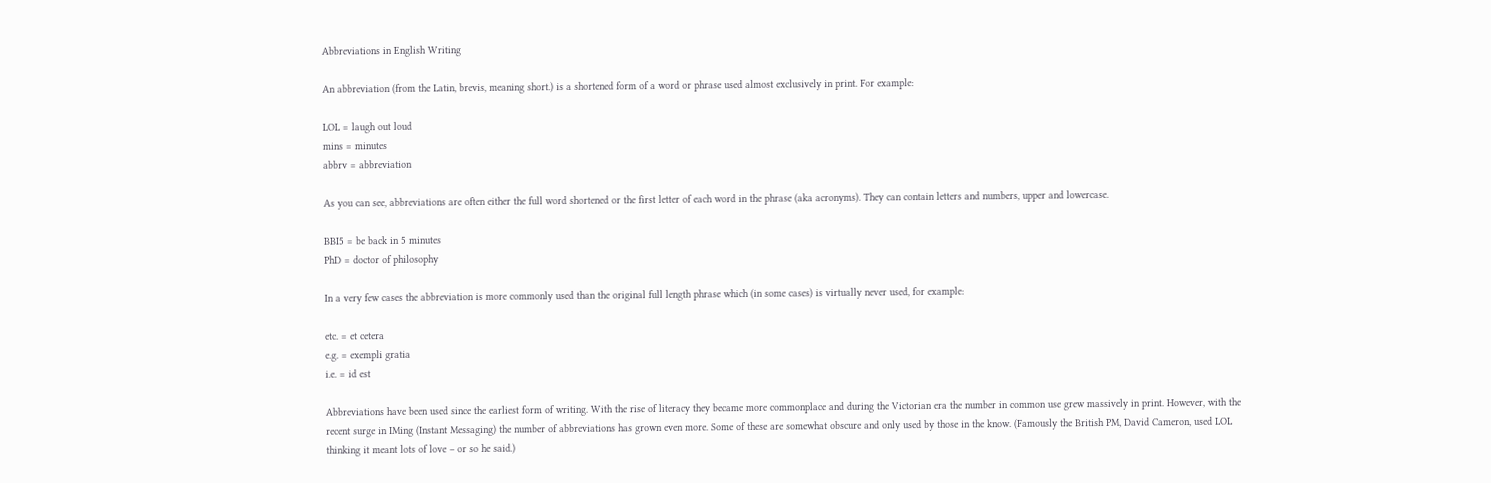Abbreviations in English Writing

An abbreviation (from the Latin, brevis, meaning short.) is a shortened form of a word or phrase used almost exclusively in print. For example:

LOL = laugh out loud
mins = minutes
abbrv = abbreviation

As you can see, abbreviations are often either the full word shortened or the first letter of each word in the phrase (aka acronyms). They can contain letters and numbers, upper and lowercase.

BBI5 = be back in 5 minutes
PhD = doctor of philosophy

In a very few cases the abbreviation is more commonly used than the original full length phrase which (in some cases) is virtually never used, for example:

etc. = et cetera
e.g. = exempli gratia
i.e. = id est

Abbreviations have been used since the earliest form of writing. With the rise of literacy they became more commonplace and during the Victorian era the number in common use grew massively in print. However, with the recent surge in IMing (Instant Messaging) the number of abbreviations has grown even more. Some of these are somewhat obscure and only used by those in the know. (Famously the British PM, David Cameron, used LOL thinking it meant lots of love – or so he said.)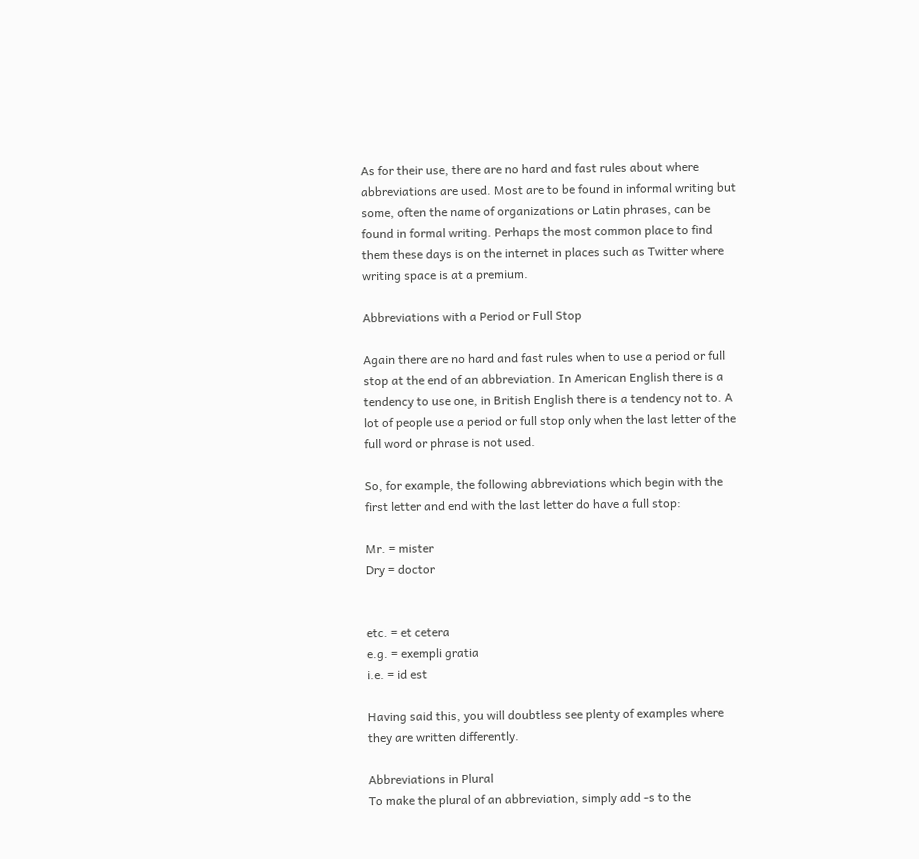As for their use, there are no hard and fast rules about where abbreviations are used. Most are to be found in informal writing but some, often the name of organizations or Latin phrases, can be found in formal writing. Perhaps the most common place to find them these days is on the internet in places such as Twitter where writing space is at a premium.

Abbreviations with a Period or Full Stop

Again there are no hard and fast rules when to use a period or full stop at the end of an abbreviation. In American English there is a tendency to use one, in British English there is a tendency not to. A lot of people use a period or full stop only when the last letter of the full word or phrase is not used.

So, for example, the following abbreviations which begin with the first letter and end with the last letter do have a full stop:

Mr. = mister
Dry = doctor


etc. = et cetera
e.g. = exempli gratia
i.e. = id est

Having said this, you will doubtless see plenty of examples where they are written differently.

Abbreviations in Plural
To make the plural of an abbreviation, simply add -s to the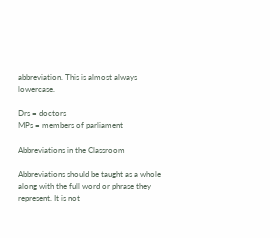abbreviation. This is almost always lowercase.

Drs = doctors
MPs = members of parliament

Abbreviations in the Classroom

Abbreviations should be taught as a whole along with the full word or phrase they represent. It is not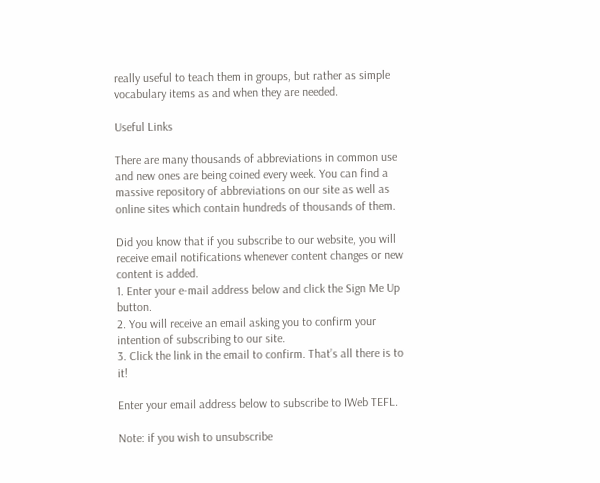really useful to teach them in groups, but rather as simple vocabulary items as and when they are needed.

Useful Links

There are many thousands of abbreviations in common use and new ones are being coined every week. You can find a massive repository of abbreviations on our site as well as online sites which contain hundreds of thousands of them.

Did you know that if you subscribe to our website, you will receive email notifications whenever content changes or new content is added.
1. Enter your e-mail address below and click the Sign Me Up button.
2. You will receive an email asking you to confirm your intention of subscribing to our site.
3. Click the link in the email to confirm. That’s all there is to it!

Enter your email address below to subscribe to IWeb TEFL.

Note: if you wish to unsubscribe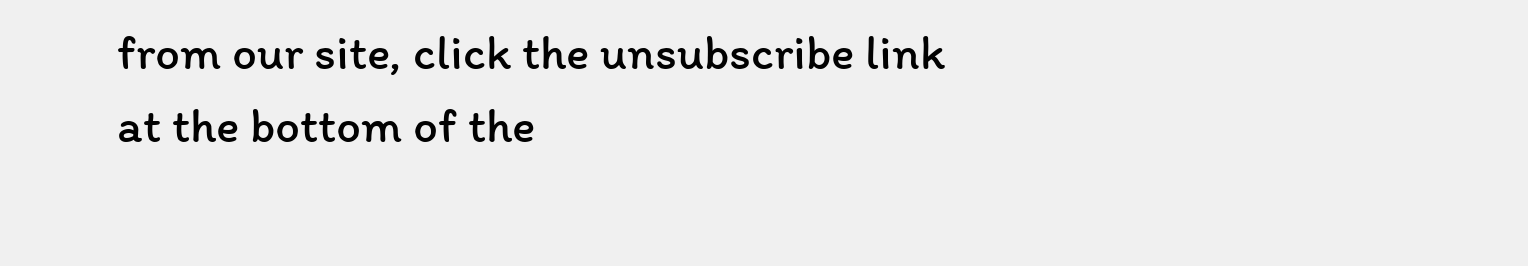from our site, click the unsubscribe link at the bottom of the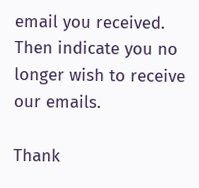email you received.
Then indicate you no longer wish to receive our emails.

Thank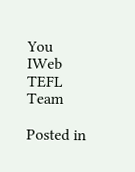You
IWeb TEFL Team

Posted in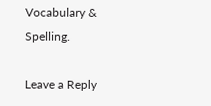Vocabulary & Spelling.

Leave a Reply